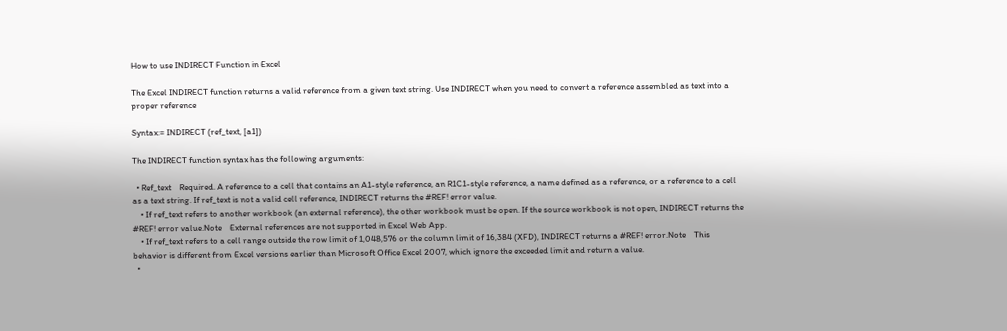How to use INDIRECT Function in Excel

The Excel INDIRECT function returns a valid reference from a given text string. Use INDIRECT when you need to convert a reference assembled as text into a proper reference

Syntax:= INDIRECT (ref_text, [a1])

The INDIRECT function syntax has the following arguments:

  • Ref_text    Required. A reference to a cell that contains an A1-style reference, an R1C1-style reference, a name defined as a reference, or a reference to a cell as a text string. If ref_text is not a valid cell reference, INDIRECT returns the #REF! error value.
    • If ref_text refers to another workbook (an external reference), the other workbook must be open. If the source workbook is not open, INDIRECT returns the #REF! error value.Note    External references are not supported in Excel Web App.
    • If ref_text refers to a cell range outside the row limit of 1,048,576 or the column limit of 16,384 (XFD), INDIRECT returns a #REF! error.Note    This behavior is different from Excel versions earlier than Microsoft Office Excel 2007, which ignore the exceeded limit and return a value.
  •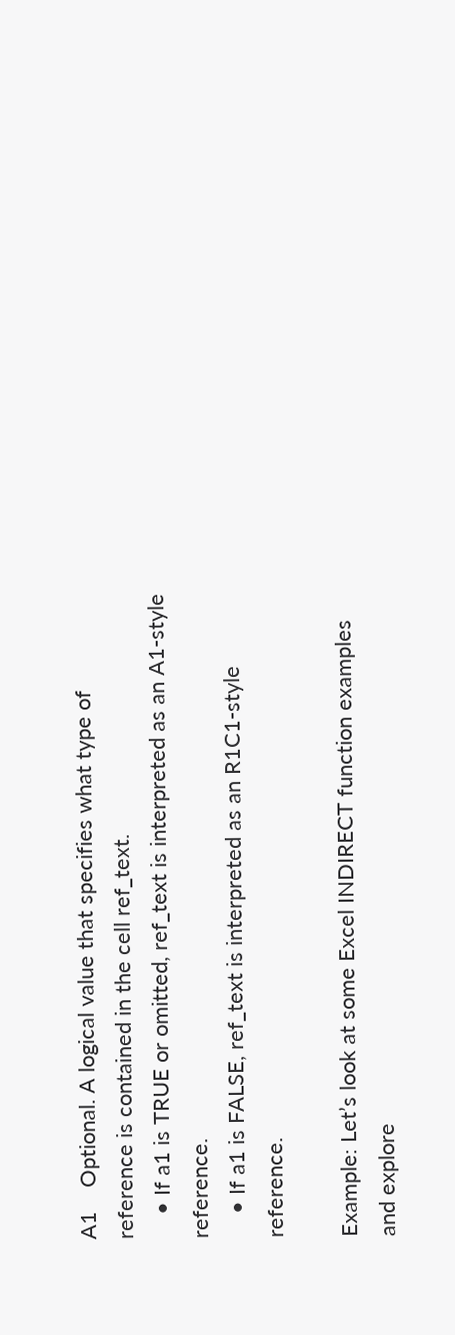A1    Optional. A logical value that specifies what type of reference is contained in the cell ref_text.
    • If a1 is TRUE or omitted, ref_text is interpreted as an A1-style reference.
    • If a1 is FALSE, ref_text is interpreted as an R1C1-style reference.

Example: Let’s look at some Excel INDIRECT function examples and explore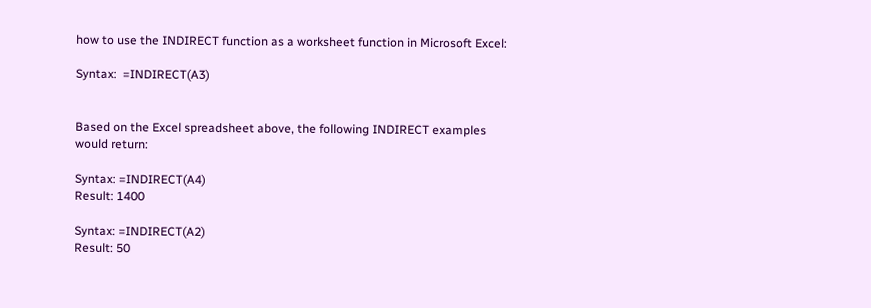how to use the INDIRECT function as a worksheet function in Microsoft Excel:

Syntax:  =INDIRECT(A3)


Based on the Excel spreadsheet above, the following INDIRECT examples would return:

Syntax: =INDIRECT(A4)
Result: 1400

Syntax: =INDIRECT(A2)
Result: 50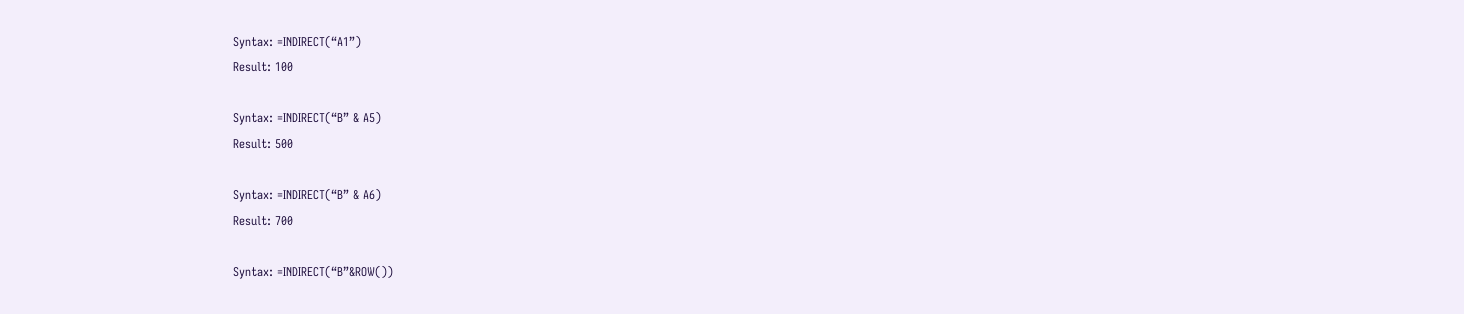Syntax: =INDIRECT(“A1”)
Result: 100

Syntax: =INDIRECT(“B” & A5)
Result: 500

Syntax: =INDIRECT(“B” & A6)
Result: 700

Syntax: =INDIRECT(“B”&ROW())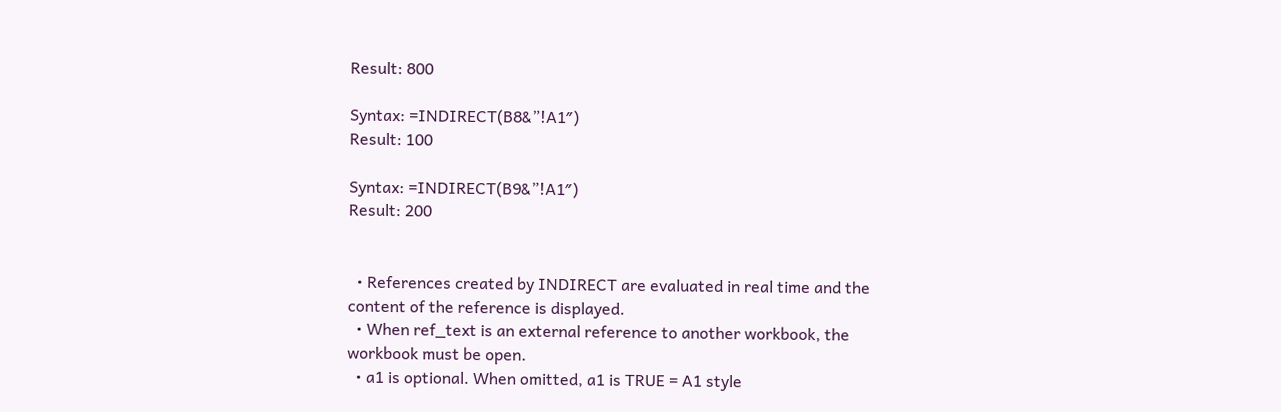Result: 800

Syntax: =INDIRECT(B8&”!A1″)
Result: 100

Syntax: =INDIRECT(B9&”!A1″)
Result: 200


  • References created by INDIRECT are evaluated in real time and the content of the reference is displayed.
  • When ref_text is an external reference to another workbook, the workbook must be open.
  • a1 is optional. When omitted, a1 is TRUE = A1 style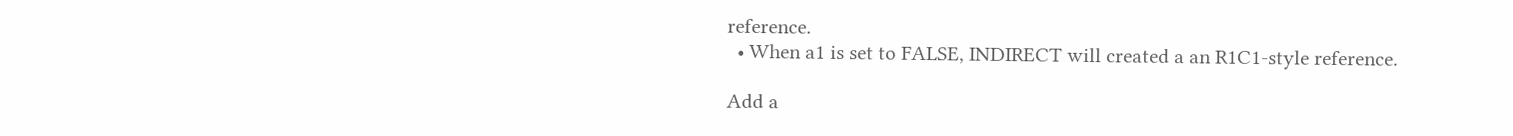reference.
  • When a1 is set to FALSE, INDIRECT will created a an R1C1-style reference.

Add a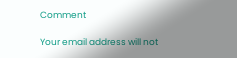Comment

Your email address will not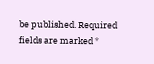be published. Required fields are marked *